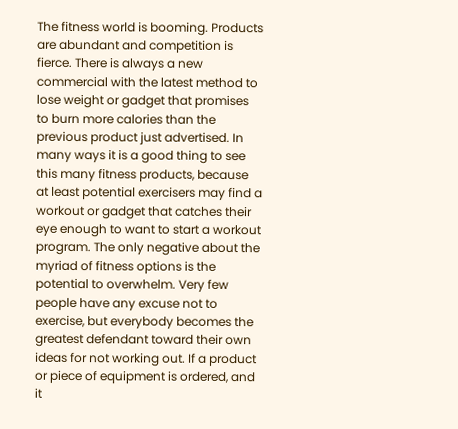The fitness world is booming. Products are abundant and competition is fierce. There is always a new commercial with the latest method to lose weight or gadget that promises to burn more calories than the previous product just advertised. In many ways it is a good thing to see this many fitness products, because at least potential exercisers may find a workout or gadget that catches their eye enough to want to start a workout program. The only negative about the myriad of fitness options is the potential to overwhelm. Very few people have any excuse not to exercise, but everybody becomes the greatest defendant toward their own ideas for not working out. If a product or piece of equipment is ordered, and it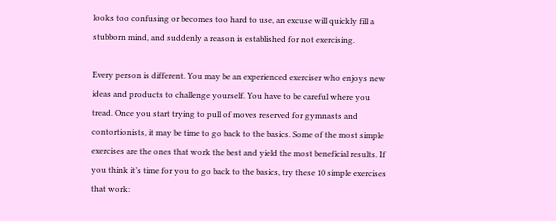looks too confusing or becomes too hard to use, an excuse will quickly fill a stubborn mind, and suddenly a reason is established for not exercising.

Every person is different. You may be an experienced exerciser who enjoys new ideas and products to challenge yourself. You have to be careful where you tread. Once you start trying to pull of moves reserved for gymnasts and contortionists, it may be time to go back to the basics. Some of the most simple exercises are the ones that work the best and yield the most beneficial results. If you think it’s time for you to go back to the basics, try these 10 simple exercises that work: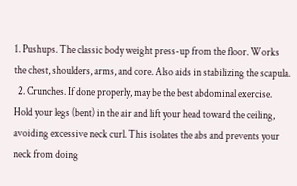1. Pushups. The classic body weight press-up from the floor. Works the chest, shoulders, arms, and core. Also aids in stabilizing the scapula.
  2. Crunches. If done properly, may be the best abdominal exercise. Hold your legs (bent) in the air and lift your head toward the ceiling, avoiding excessive neck curl. This isolates the abs and prevents your neck from doing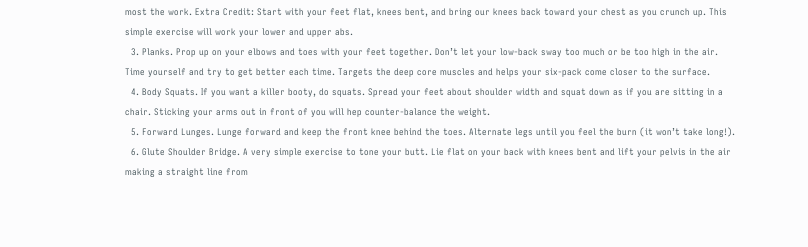most the work. Extra Credit: Start with your feet flat, knees bent, and bring our knees back toward your chest as you crunch up. This simple exercise will work your lower and upper abs.
  3. Planks. Prop up on your elbows and toes with your feet together. Don’t let your low-back sway too much or be too high in the air. Time yourself and try to get better each time. Targets the deep core muscles and helps your six-pack come closer to the surface.
  4. Body Squats. If you want a killer booty, do squats. Spread your feet about shoulder width and squat down as if you are sitting in a chair. Sticking your arms out in front of you will hep counter-balance the weight.
  5. Forward Lunges. Lunge forward and keep the front knee behind the toes. Alternate legs until you feel the burn (it won’t take long!).
  6. Glute Shoulder Bridge. A very simple exercise to tone your butt. Lie flat on your back with knees bent and lift your pelvis in the air making a straight line from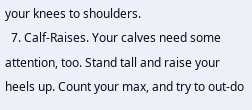your knees to shoulders.
  7. Calf-Raises. Your calves need some attention, too. Stand tall and raise your heels up. Count your max, and try to out-do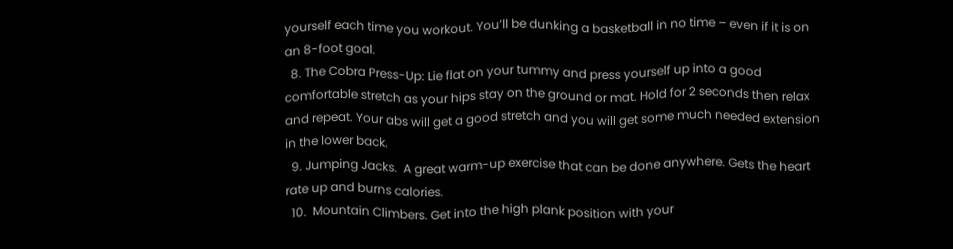yourself each time you workout. You’ll be dunking a basketball in no time – even if it is on an 8-foot goal.
  8. The Cobra Press-Up: Lie flat on your tummy and press yourself up into a good comfortable stretch as your hips stay on the ground or mat. Hold for 2 seconds then relax and repeat. Your abs will get a good stretch and you will get some much needed extension in the lower back.
  9. Jumping Jacks.  A great warm-up exercise that can be done anywhere. Gets the heart rate up and burns calories.
  10.  Mountain Climbers. Get into the high plank position with your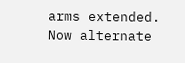arms extended. Now alternate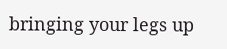bringing your legs up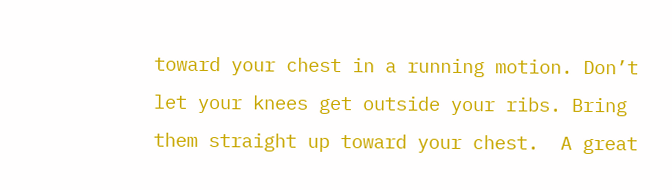toward your chest in a running motion. Don’t let your knees get outside your ribs. Bring them straight up toward your chest.  A great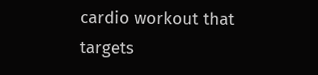cardio workout that targets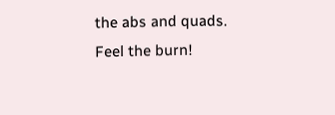the abs and quads. Feel the burn!